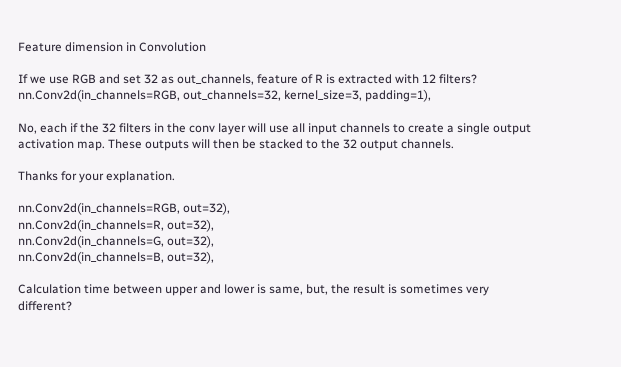Feature dimension in Convolution

If we use RGB and set 32 as out_channels, feature of R is extracted with 12 filters?
nn.Conv2d(in_channels=RGB, out_channels=32, kernel_size=3, padding=1),

No, each if the 32 filters in the conv layer will use all input channels to create a single output activation map. These outputs will then be stacked to the 32 output channels.

Thanks for your explanation.

nn.Conv2d(in_channels=RGB, out=32),
nn.Conv2d(in_channels=R, out=32),
nn.Conv2d(in_channels=G, out=32),
nn.Conv2d(in_channels=B, out=32),

Calculation time between upper and lower is same, but, the result is sometimes very different?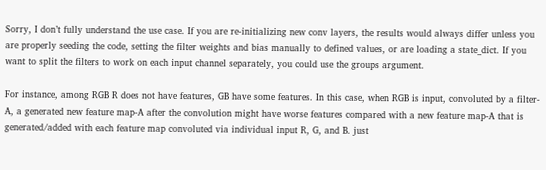Sorry, I don’t fully understand the use case. If you are re-initializing new conv layers, the results would always differ unless you are properly seeding the code, setting the filter weights and bias manually to defined values, or are loading a state_dict. If you want to split the filters to work on each input channel separately, you could use the groups argument.

For instance, among RGB R does not have features, GB have some features. In this case, when RGB is input, convoluted by a filter-A, a generated new feature map-A after the convolution might have worse features compared with a new feature map-A that is generated/added with each feature map convoluted via individual input R, G, and B. just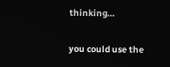thinking…

you could use the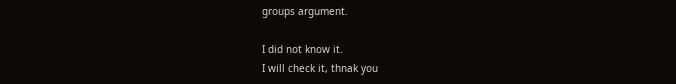groups argument.

I did not know it.
I will check it, thnak you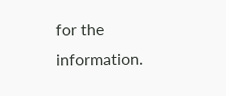for the information.